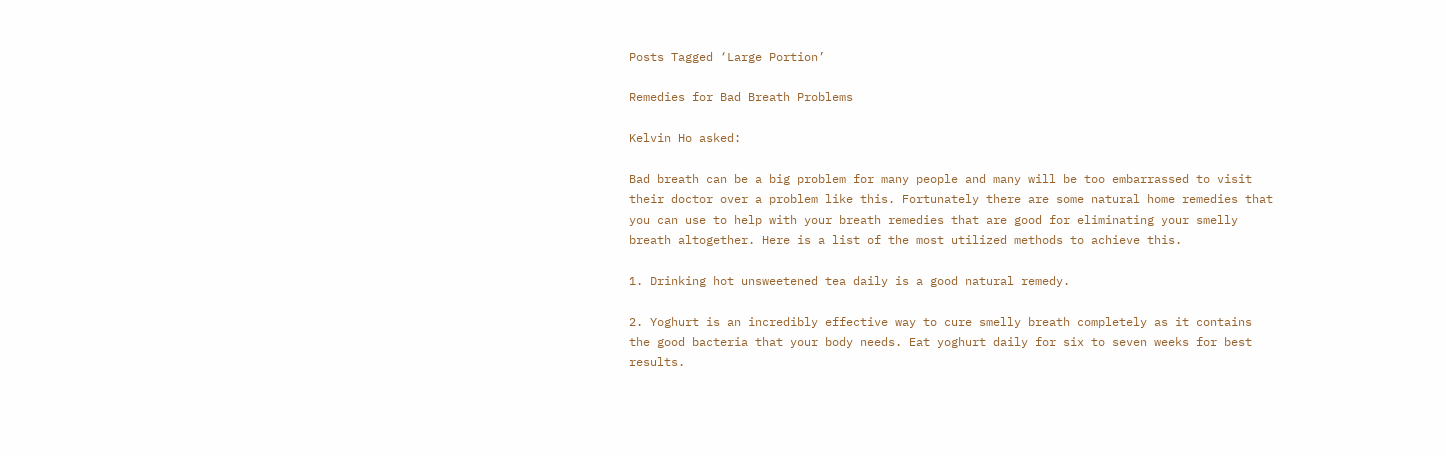Posts Tagged ‘Large Portion’

Remedies for Bad Breath Problems

Kelvin Ho asked:

Bad breath can be a big problem for many people and many will be too embarrassed to visit their doctor over a problem like this. Fortunately there are some natural home remedies that you can use to help with your breath remedies that are good for eliminating your smelly breath altogether. Here is a list of the most utilized methods to achieve this.

1. Drinking hot unsweetened tea daily is a good natural remedy.

2. Yoghurt is an incredibly effective way to cure smelly breath completely as it contains the good bacteria that your body needs. Eat yoghurt daily for six to seven weeks for best results.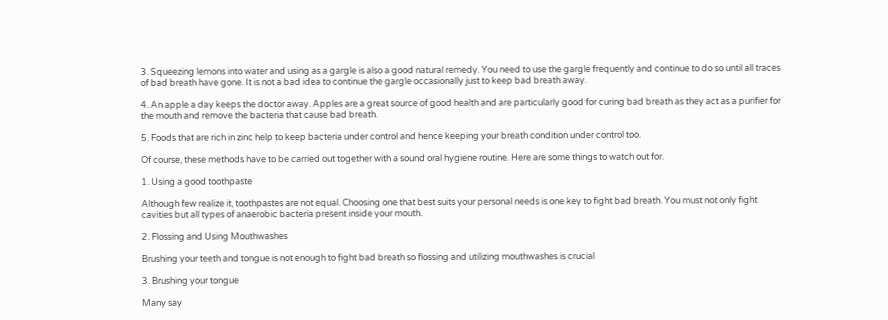3. Squeezing lemons into water and using as a gargle is also a good natural remedy. You need to use the gargle frequently and continue to do so until all traces of bad breath have gone. It is not a bad idea to continue the gargle occasionally just to keep bad breath away.

4. An apple a day keeps the doctor away. Apples are a great source of good health and are particularly good for curing bad breath as they act as a purifier for the mouth and remove the bacteria that cause bad breath.

5. Foods that are rich in zinc help to keep bacteria under control and hence keeping your breath condition under control too.

Of course, these methods have to be carried out together with a sound oral hygiene routine. Here are some things to watch out for.

1. Using a good toothpaste

Although few realize it, toothpastes are not equal. Choosing one that best suits your personal needs is one key to fight bad breath. You must not only fight cavities but all types of anaerobic bacteria present inside your mouth.

2. Flossing and Using Mouthwashes

Brushing your teeth and tongue is not enough to fight bad breath so flossing and utilizing mouthwashes is crucial

3. Brushing your tongue

Many say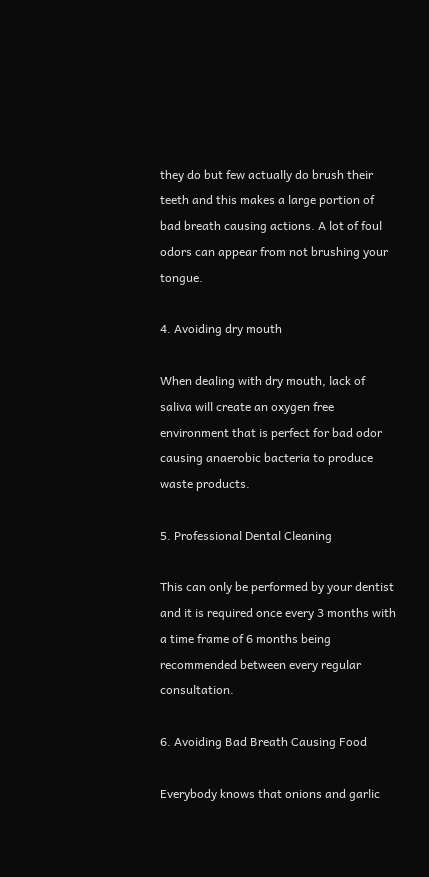they do but few actually do brush their teeth and this makes a large portion of bad breath causing actions. A lot of foul odors can appear from not brushing your tongue.

4. Avoiding dry mouth

When dealing with dry mouth, lack of saliva will create an oxygen free environment that is perfect for bad odor causing anaerobic bacteria to produce waste products.

5. Professional Dental Cleaning

This can only be performed by your dentist and it is required once every 3 months with a time frame of 6 months being recommended between every regular consultation.

6. Avoiding Bad Breath Causing Food

Everybody knows that onions and garlic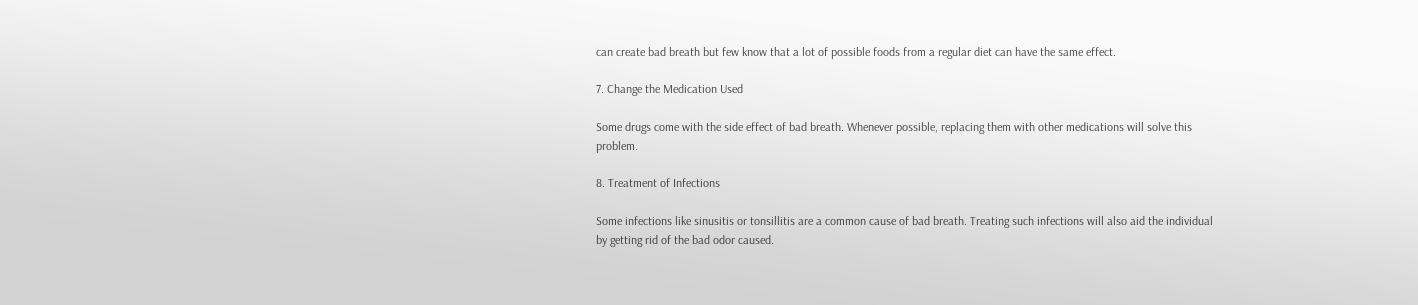can create bad breath but few know that a lot of possible foods from a regular diet can have the same effect.

7. Change the Medication Used

Some drugs come with the side effect of bad breath. Whenever possible, replacing them with other medications will solve this problem.

8. Treatment of Infections

Some infections like sinusitis or tonsillitis are a common cause of bad breath. Treating such infections will also aid the individual by getting rid of the bad odor caused.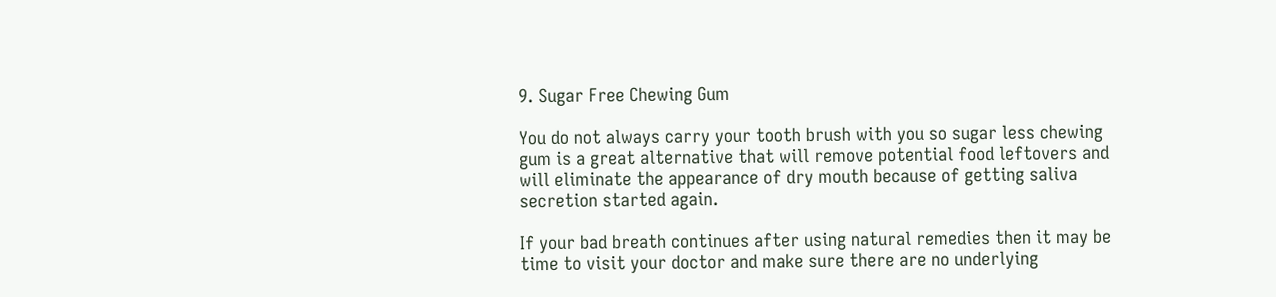9. Sugar Free Chewing Gum

You do not always carry your tooth brush with you so sugar less chewing gum is a great alternative that will remove potential food leftovers and will eliminate the appearance of dry mouth because of getting saliva secretion started again.

If your bad breath continues after using natural remedies then it may be time to visit your doctor and make sure there are no underlying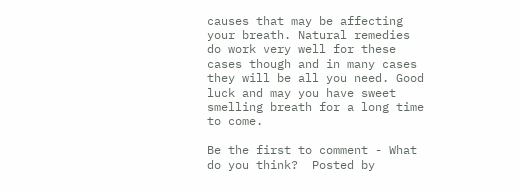causes that may be affecting your breath. Natural remedies do work very well for these cases though and in many cases they will be all you need. Good luck and may you have sweet smelling breath for a long time to come.

Be the first to comment - What do you think?  Posted by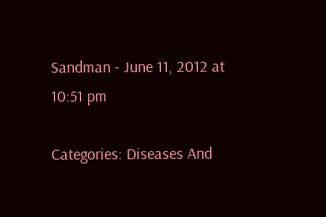Sandman - June 11, 2012 at 10:51 pm

Categories: Diseases And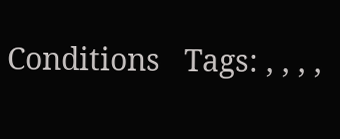Conditions   Tags: , , , ,